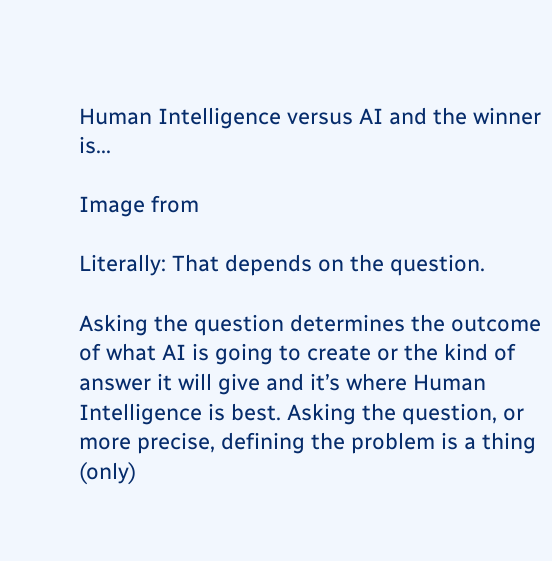Human Intelligence versus AI and the winner is...

Image from

Literally: That depends on the question.

Asking the question determines the outcome of what AI is going to create or the kind of answer it will give and it’s where Human Intelligence is best. Asking the question, or more precise, defining the problem is a thing (only)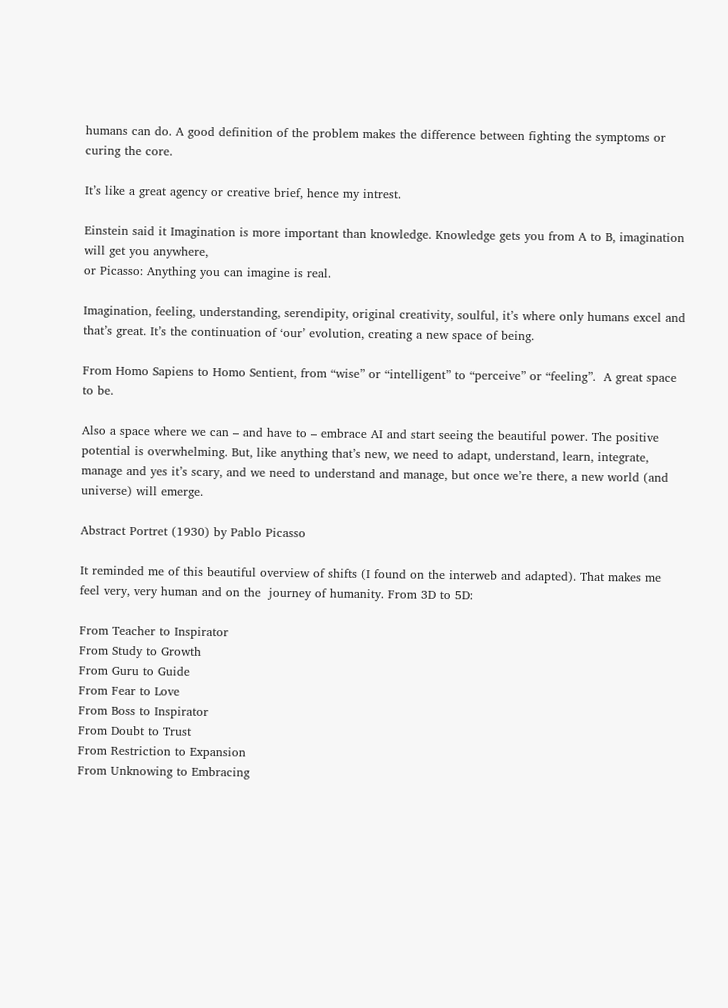humans can do. A good definition of the problem makes the difference between fighting the symptoms or curing the core.

It’s like a great agency or creative brief, hence my intrest.

Einstein said it Imagination is more important than knowledge. Knowledge gets you from A to B, imagination will get you anywhere,
or Picasso: Anything you can imagine is real.

Imagination, feeling, understanding, serendipity, original creativity, soulful, it’s where only humans excel and that’s great. It’s the continuation of ‘our’ evolution, creating a new space of being.

From Homo Sapiens to Homo Sentient, from “wise” or “intelligent” to “perceive” or “feeling”.  A great space to be.

Also a space where we can – and have to – embrace AI and start seeing the beautiful power. The positive potential is overwhelming. But, like anything that’s new, we need to adapt, understand, learn, integrate, manage and yes it’s scary, and we need to understand and manage, but once we’re there, a new world (and universe) will emerge.

Abstract Portret (1930) by Pablo Picasso

It reminded me of this beautiful overview of shifts (I found on the interweb and adapted). That makes me feel very, very human and on the  journey of humanity. From 3D to 5D:

From Teacher to Inspirator
From Study to Growth
From Guru to Guide
From Fear to Love
From Boss to Inspirator
From Doubt to Trust
From Restriction to Expansion
From Unknowing to Embracing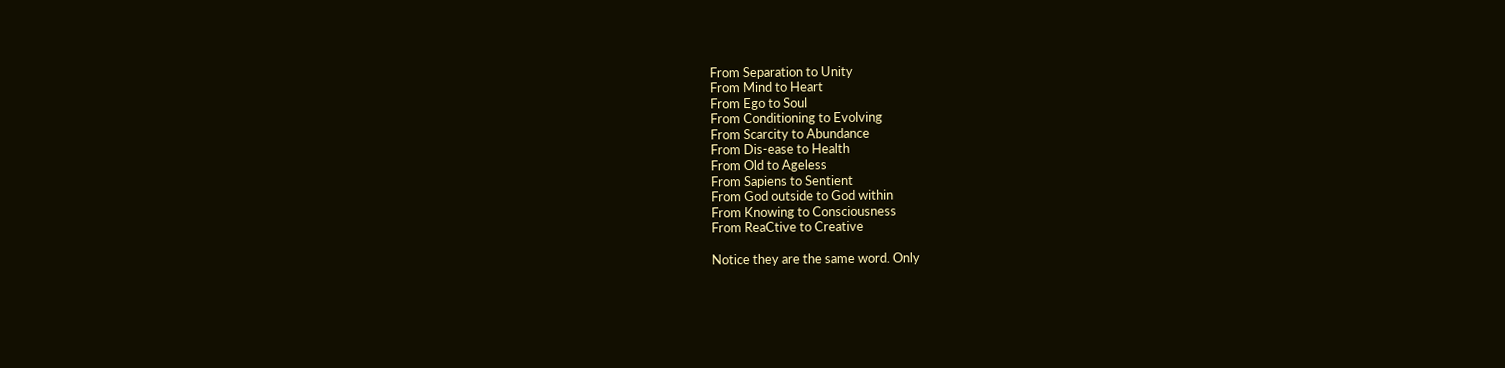From Separation to Unity
From Mind to Heart
From Ego to Soul
From Conditioning to Evolving
From Scarcity to Abundance
From Dis-ease to Health
From Old to Ageless
From Sapiens to Sentient
From God outside to God within
From Knowing to Consciousness
From ReaCtive to Creative

Notice they are the same word. Only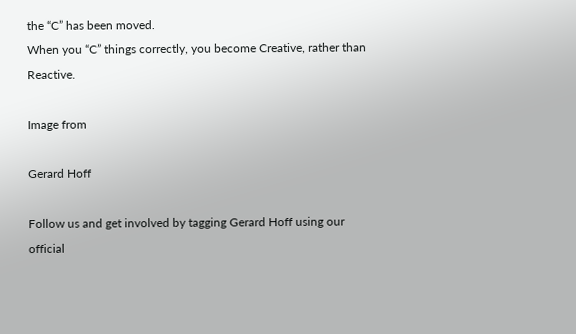the “C” has been moved.
When you “C” things correctly, you become Creative, rather than Reactive.

Image from

Gerard Hoff

Follow us and get involved by tagging Gerard Hoff using our official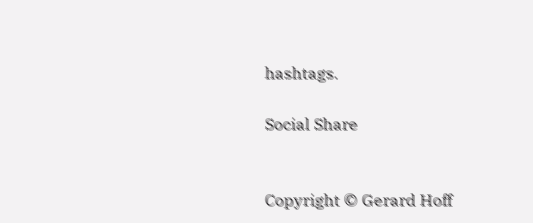hashtags.

Social Share


Copyright © Gerard Hoff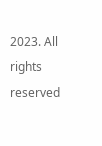2023. All rights reserved